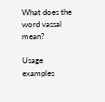What does the word vassal mean?

Usage examples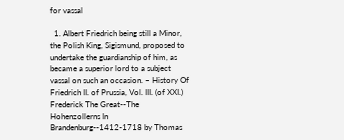for vassal

  1. Albert Friedrich being still a Minor, the Polish King, Sigismund, proposed to undertake the guardianship of him, as became a superior lord to a subject vassal on such an occasion. – History Of Friedrich II. of Prussia, Vol. III. (of XXI.) Frederick The Great--The Hohenzollerns In Brandenburg--1412-1718 by Thomas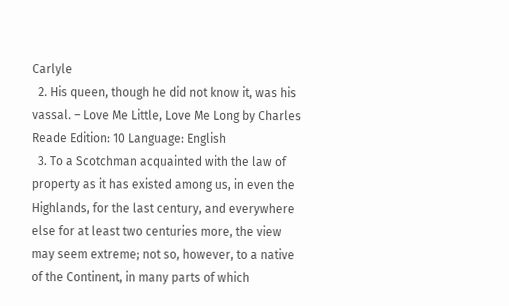Carlyle
  2. His queen, though he did not know it, was his vassal. – Love Me Little, Love Me Long by Charles Reade Edition: 10 Language: English
  3. To a Scotchman acquainted with the law of property as it has existed among us, in even the Highlands, for the last century, and everywhere else for at least two centuries more, the view may seem extreme; not so, however, to a native of the Continent, in many parts of which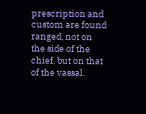prescription and custom are found ranged, not on the side of the chief, but on that of the vassal.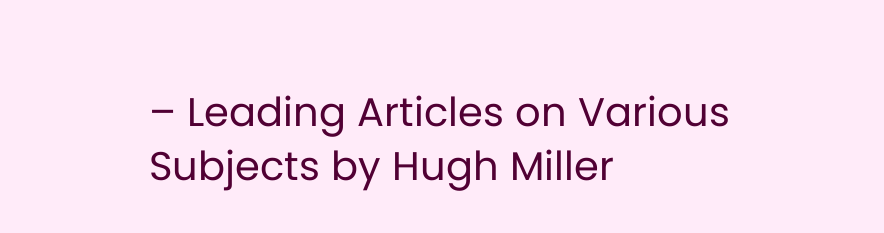– Leading Articles on Various Subjects by Hugh Miller